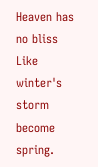Heaven has no bliss
Like winter's storm become spring.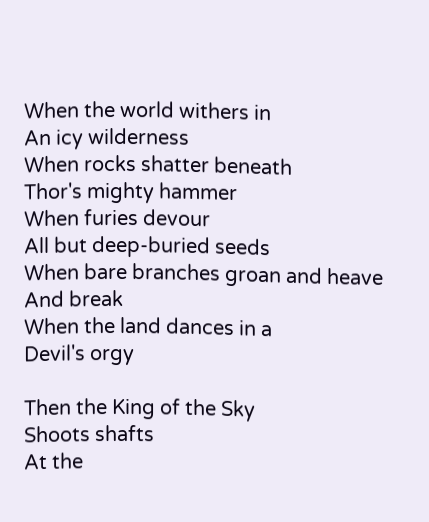When the world withers in
An icy wilderness
When rocks shatter beneath
Thor's mighty hammer
When furies devour
All but deep-buried seeds
When bare branches groan and heave
And break
When the land dances in a
Devil's orgy

Then the King of the Sky
Shoots shafts
At the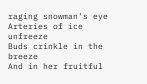raging snowman's eye
Arteries of ice unfreeze
Buds crinkle in the breeze
And in her fruitful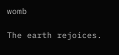womb

The earth rejoices.